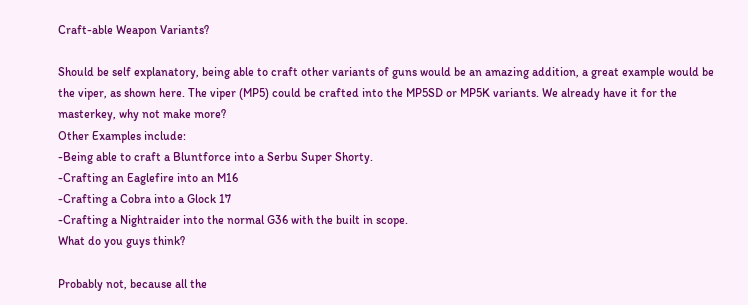Craft-able Weapon Variants?

Should be self explanatory, being able to craft other variants of guns would be an amazing addition, a great example would be the viper, as shown here. The viper (MP5) could be crafted into the MP5SD or MP5K variants. We already have it for the masterkey, why not make more?
Other Examples include:
-Being able to craft a Bluntforce into a Serbu Super Shorty.
-Crafting an Eaglefire into an M16
-Crafting a Cobra into a Glock 17
-Crafting a Nightraider into the normal G36 with the built in scope.
What do you guys think?

Probably not, because all the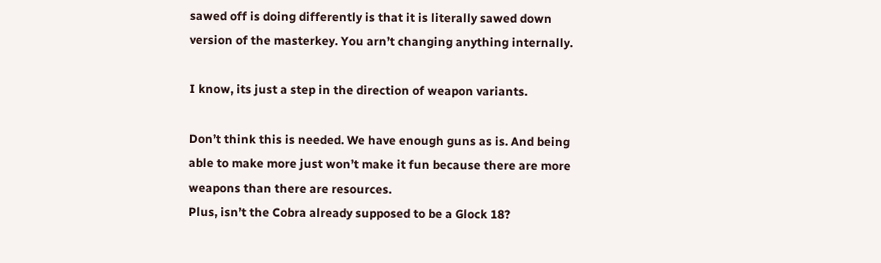sawed off is doing differently is that it is literally sawed down version of the masterkey. You arn’t changing anything internally.

I know, its just a step in the direction of weapon variants.

Don’t think this is needed. We have enough guns as is. And being able to make more just won’t make it fun because there are more weapons than there are resources.
Plus, isn’t the Cobra already supposed to be a Glock 18?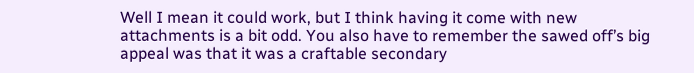Well I mean it could work, but I think having it come with new attachments is a bit odd. You also have to remember the sawed off’s big appeal was that it was a craftable secondary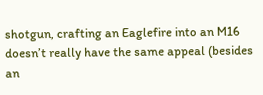shotgun, crafting an Eaglefire into an M16 doesn’t really have the same appeal (besides an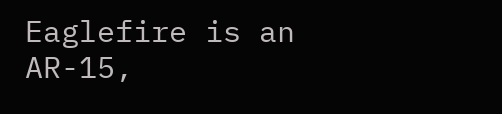Eaglefire is an AR-15,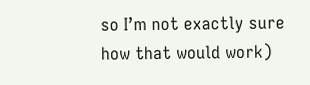so I’m not exactly sure how that would work)